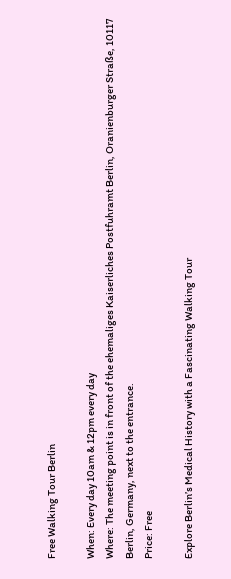Free Walking Tour Berlin

When: Every day 10am & 12pm every day
Where: The meeting point is in front of the ehemaliges Kaiserliches Postfuhramt Berlin, Oranienburger Straße, 10117 Berlin, Germany, next to the entrance.
Price: Free

Explore Berlin’s Medical History with a Fascinating Walking Tour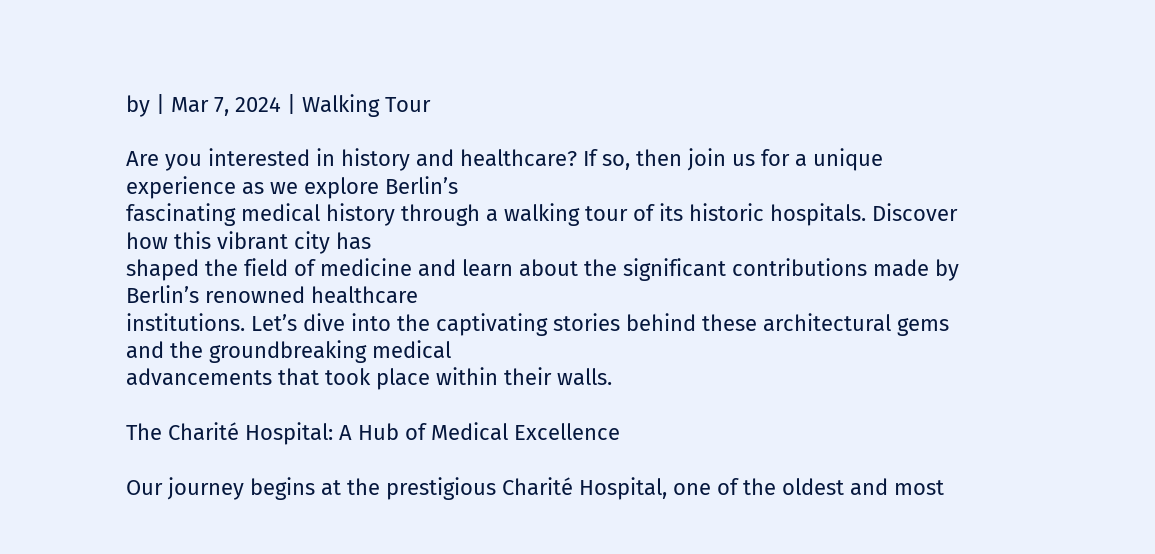by | Mar 7, 2024 | Walking Tour

Are you interested in history and healthcare? If so, then join us for a unique experience as we explore Berlin’s
fascinating medical history through a walking tour of its historic hospitals. Discover how this vibrant city has
shaped the field of medicine and learn about the significant contributions made by Berlin’s renowned healthcare
institutions. Let’s dive into the captivating stories behind these architectural gems and the groundbreaking medical
advancements that took place within their walls.

The Charité Hospital: A Hub of Medical Excellence

Our journey begins at the prestigious Charité Hospital, one of the oldest and most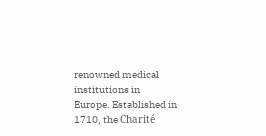renowned medical institutions in
Europe. Established in 1710, the Charité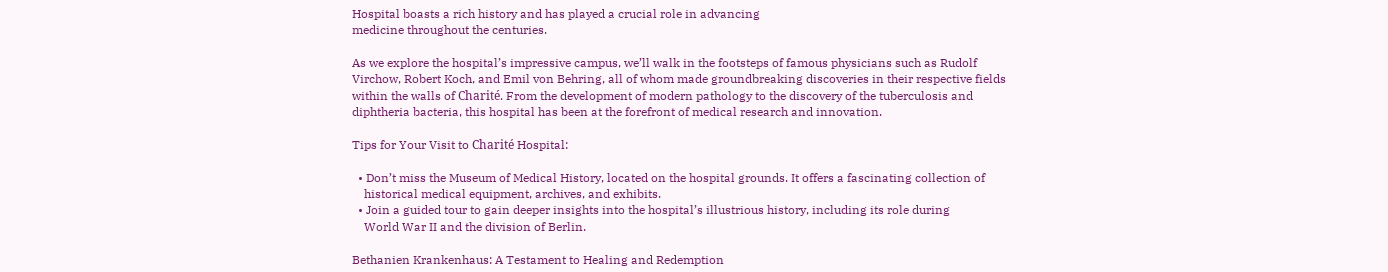Hospital boasts a rich history and has played a crucial role in advancing
medicine throughout the centuries.

As we explore the hospital’s impressive campus, we’ll walk in the footsteps of famous physicians such as Rudolf
Virchow, Robert Koch, and Emil von Behring, all of whom made groundbreaking discoveries in their respective fields
within the walls of Charité. From the development of modern pathology to the discovery of the tuberculosis and
diphtheria bacteria, this hospital has been at the forefront of medical research and innovation.

Tips for Your Visit to Charité Hospital:

  • Don’t miss the Museum of Medical History, located on the hospital grounds. It offers a fascinating collection of
    historical medical equipment, archives, and exhibits.
  • Join a guided tour to gain deeper insights into the hospital’s illustrious history, including its role during
    World War II and the division of Berlin.

Bethanien Krankenhaus: A Testament to Healing and Redemption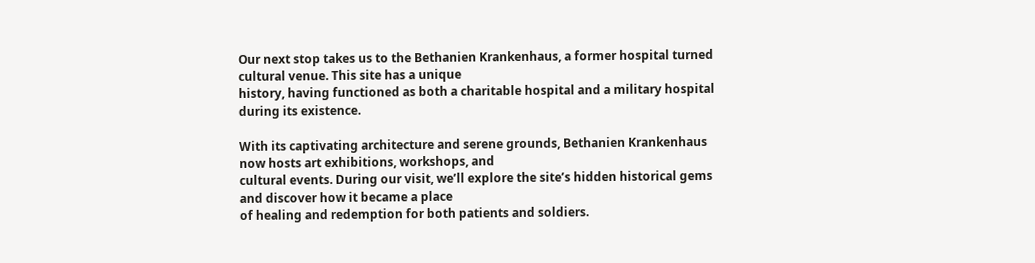Our next stop takes us to the Bethanien Krankenhaus, a former hospital turned cultural venue. This site has a unique
history, having functioned as both a charitable hospital and a military hospital during its existence.

With its captivating architecture and serene grounds, Bethanien Krankenhaus now hosts art exhibitions, workshops, and
cultural events. During our visit, we’ll explore the site’s hidden historical gems and discover how it became a place
of healing and redemption for both patients and soldiers.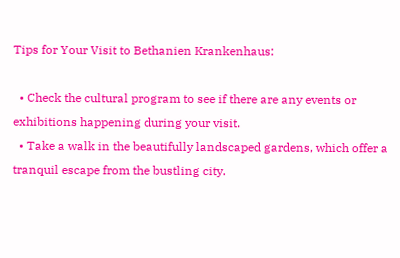Tips for Your Visit to Bethanien Krankenhaus:

  • Check the cultural program to see if there are any events or exhibitions happening during your visit.
  • Take a walk in the beautifully landscaped gardens, which offer a tranquil escape from the bustling city.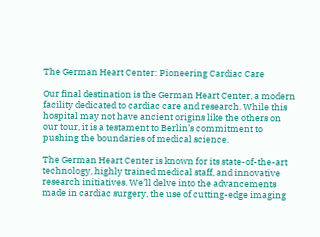The German Heart Center: Pioneering Cardiac Care

Our final destination is the German Heart Center, a modern facility dedicated to cardiac care and research. While this
hospital may not have ancient origins like the others on our tour, it is a testament to Berlin’s commitment to
pushing the boundaries of medical science.

The German Heart Center is known for its state-of-the-art technology, highly trained medical staff, and innovative
research initiatives. We’ll delve into the advancements made in cardiac surgery, the use of cutting-edge imaging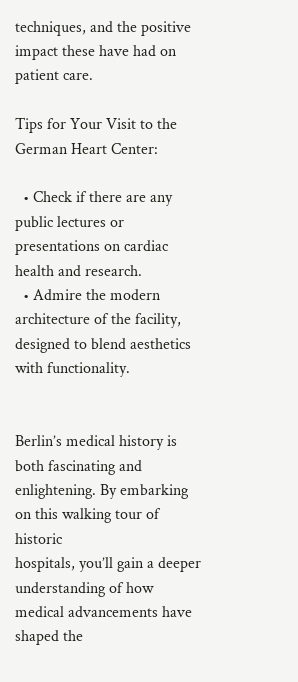techniques, and the positive impact these have had on patient care.

Tips for Your Visit to the German Heart Center:

  • Check if there are any public lectures or presentations on cardiac health and research.
  • Admire the modern architecture of the facility, designed to blend aesthetics with functionality.


Berlin’s medical history is both fascinating and enlightening. By embarking on this walking tour of historic
hospitals, you’ll gain a deeper understanding of how medical advancements have shaped the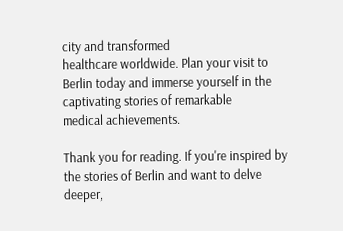city and transformed
healthcare worldwide. Plan your visit to Berlin today and immerse yourself in the captivating stories of remarkable
medical achievements.

Thank you for reading. If you're inspired by the stories of Berlin and want to delve deeper,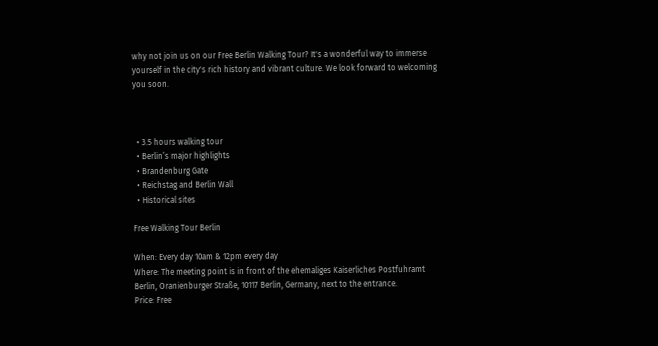why not join us on our Free Berlin Walking Tour? It's a wonderful way to immerse yourself in the city's rich history and vibrant culture. We look forward to welcoming you soon.



  • 3.5 hours walking tour
  • Berlin’s major highlights
  • Brandenburg Gate
  • Reichstag and Berlin Wall
  • Historical sites

Free Walking Tour Berlin

When: Every day 10am & 12pm every day
Where: The meeting point is in front of the ehemaliges Kaiserliches Postfuhramt Berlin, Oranienburger Straße, 10117 Berlin, Germany, next to the entrance.
Price: Free